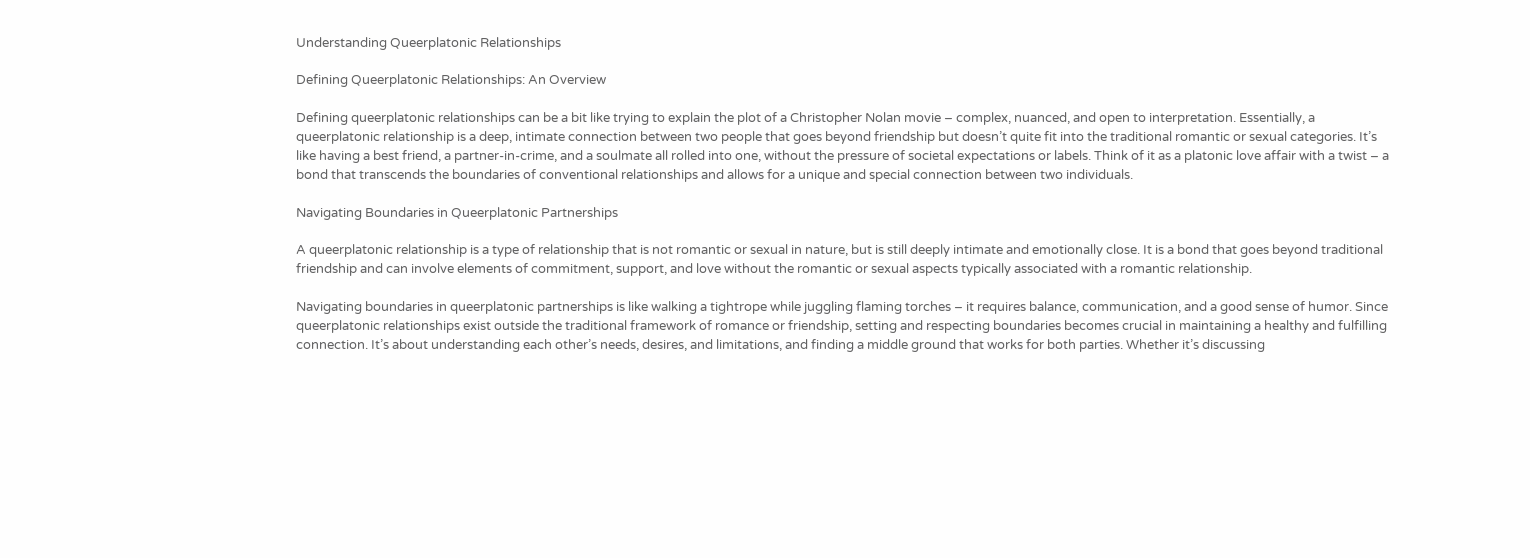Understanding Queerplatonic Relationships

Defining Queerplatonic Relationships: An Overview

Defining queerplatonic relationships can be a bit like trying to explain the plot of a Christopher Nolan movie – complex, nuanced, and open to interpretation. Essentially, a queerplatonic relationship is a deep, intimate connection between two people that goes beyond friendship but doesn’t quite fit into the traditional romantic or sexual categories. It’s like having a best friend, a partner-in-crime, and a soulmate all rolled into one, without the pressure of societal expectations or labels. Think of it as a platonic love affair with a twist – a bond that transcends the boundaries of conventional relationships and allows for a unique and special connection between two individuals.

Navigating Boundaries in Queerplatonic Partnerships

A queerplatonic relationship is a type of relationship that is not romantic or sexual in nature, but is still deeply intimate and emotionally close. It is a bond that goes beyond traditional friendship and can involve elements of commitment, support, and love without the romantic or sexual aspects typically associated with a romantic relationship.

Navigating boundaries in queerplatonic partnerships is like walking a tightrope while juggling flaming torches – it requires balance, communication, and a good sense of humor. Since queerplatonic relationships exist outside the traditional framework of romance or friendship, setting and respecting boundaries becomes crucial in maintaining a healthy and fulfilling connection. It’s about understanding each other’s needs, desires, and limitations, and finding a middle ground that works for both parties. Whether it’s discussing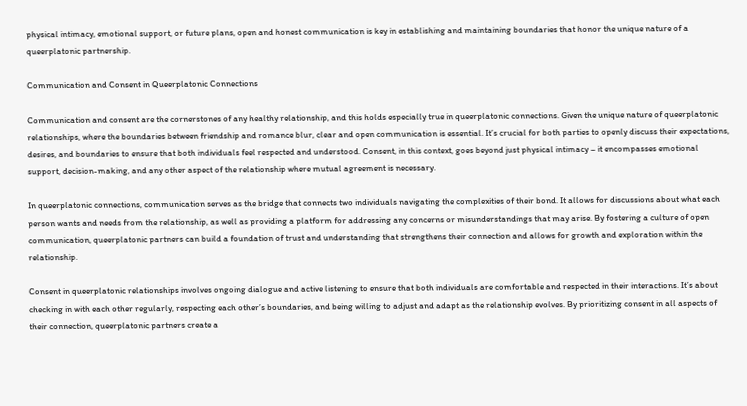physical intimacy, emotional support, or future plans, open and honest communication is key in establishing and maintaining boundaries that honor the unique nature of a queerplatonic partnership.

Communication and Consent in Queerplatonic Connections

Communication and consent are the cornerstones of any healthy relationship, and this holds especially true in queerplatonic connections. Given the unique nature of queerplatonic relationships, where the boundaries between friendship and romance blur, clear and open communication is essential. It’s crucial for both parties to openly discuss their expectations, desires, and boundaries to ensure that both individuals feel respected and understood. Consent, in this context, goes beyond just physical intimacy – it encompasses emotional support, decision-making, and any other aspect of the relationship where mutual agreement is necessary.

In queerplatonic connections, communication serves as the bridge that connects two individuals navigating the complexities of their bond. It allows for discussions about what each person wants and needs from the relationship, as well as providing a platform for addressing any concerns or misunderstandings that may arise. By fostering a culture of open communication, queerplatonic partners can build a foundation of trust and understanding that strengthens their connection and allows for growth and exploration within the relationship.

Consent in queerplatonic relationships involves ongoing dialogue and active listening to ensure that both individuals are comfortable and respected in their interactions. It’s about checking in with each other regularly, respecting each other’s boundaries, and being willing to adjust and adapt as the relationship evolves. By prioritizing consent in all aspects of their connection, queerplatonic partners create a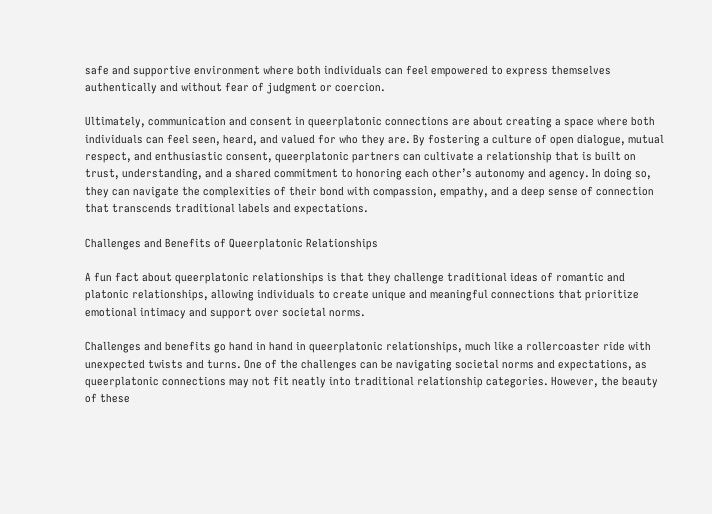safe and supportive environment where both individuals can feel empowered to express themselves authentically and without fear of judgment or coercion.

Ultimately, communication and consent in queerplatonic connections are about creating a space where both individuals can feel seen, heard, and valued for who they are. By fostering a culture of open dialogue, mutual respect, and enthusiastic consent, queerplatonic partners can cultivate a relationship that is built on trust, understanding, and a shared commitment to honoring each other’s autonomy and agency. In doing so, they can navigate the complexities of their bond with compassion, empathy, and a deep sense of connection that transcends traditional labels and expectations.

Challenges and Benefits of Queerplatonic Relationships

A fun fact about queerplatonic relationships is that they challenge traditional ideas of romantic and platonic relationships, allowing individuals to create unique and meaningful connections that prioritize emotional intimacy and support over societal norms.

Challenges and benefits go hand in hand in queerplatonic relationships, much like a rollercoaster ride with unexpected twists and turns. One of the challenges can be navigating societal norms and expectations, as queerplatonic connections may not fit neatly into traditional relationship categories. However, the beauty of these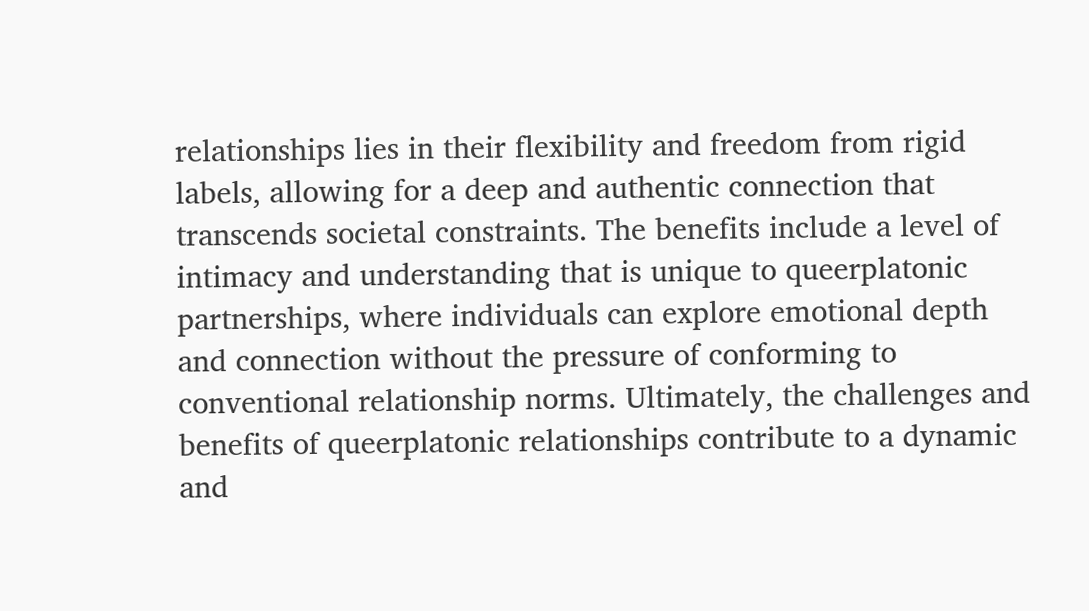relationships lies in their flexibility and freedom from rigid labels, allowing for a deep and authentic connection that transcends societal constraints. The benefits include a level of intimacy and understanding that is unique to queerplatonic partnerships, where individuals can explore emotional depth and connection without the pressure of conforming to conventional relationship norms. Ultimately, the challenges and benefits of queerplatonic relationships contribute to a dynamic and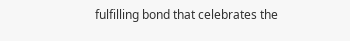fulfilling bond that celebrates the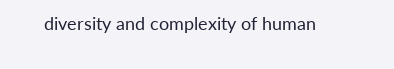diversity and complexity of human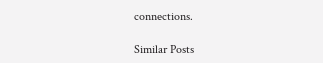connections.

Similar Posts